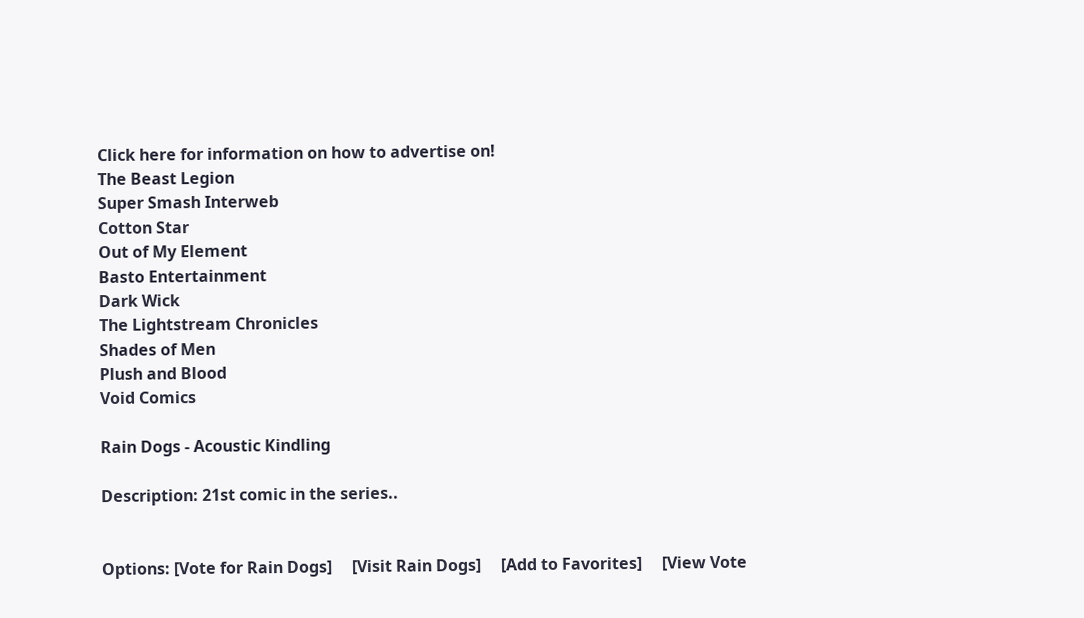Click here for information on how to advertise on!
The Beast Legion
Super Smash Interweb
Cotton Star
Out of My Element
Basto Entertainment
Dark Wick
The Lightstream Chronicles
Shades of Men
Plush and Blood
Void Comics

Rain Dogs - Acoustic Kindling

Description: 21st comic in the series..


Options: [Vote for Rain Dogs]     [Visit Rain Dogs]     [Add to Favorites]     [View Vote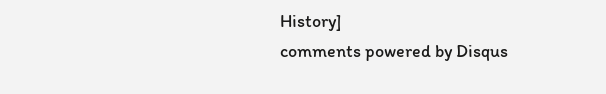History]
comments powered by Disqus